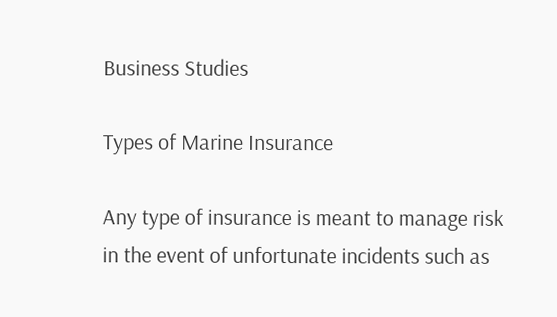Business Studies

Types of Marine Insurance

Any type of insurance is meant to manage risk in the event of unfortunate incidents such as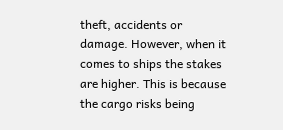theft, accidents or damage. However, when it comes to ships the stakes are higher. This is because the cargo risks being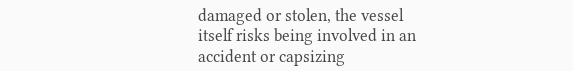damaged or stolen, the vessel itself risks being involved in an accident or capsizing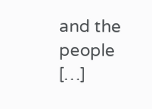and the people […]